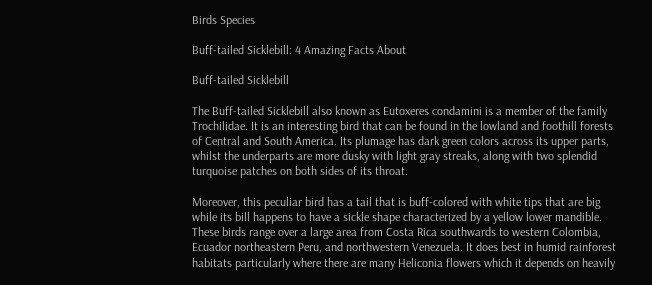Birds Species

Buff-tailed Sicklebill: 4 Amazing Facts About

Buff-tailed Sicklebill

The Buff-tailed Sicklebill also known as Eutoxeres condamini is a member of the family Trochilidae. It is an interesting bird that can be found in the lowland and foothill forests of Central and South America. Its plumage has dark green colors across its upper parts, whilst the underparts are more dusky with light gray streaks, along with two splendid turquoise patches on both sides of its throat.

Moreover, this peculiar bird has a tail that is buff-colored with white tips that are big while its bill happens to have a sickle shape characterized by a yellow lower mandible.
These birds range over a large area from Costa Rica southwards to western Colombia, Ecuador northeastern Peru, and northwestern Venezuela. It does best in humid rainforest habitats particularly where there are many Heliconia flowers which it depends on heavily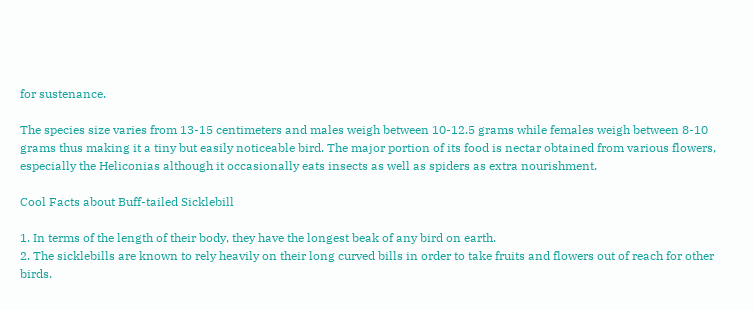for sustenance.

The species size varies from 13-15 centimeters and males weigh between 10-12.5 grams while females weigh between 8-10 grams thus making it a tiny but easily noticeable bird. The major portion of its food is nectar obtained from various flowers, especially the Heliconias although it occasionally eats insects as well as spiders as extra nourishment.

Cool Facts about Buff-tailed Sicklebill

1. In terms of the length of their body, they have the longest beak of any bird on earth.
2. The sicklebills are known to rely heavily on their long curved bills in order to take fruits and flowers out of reach for other birds.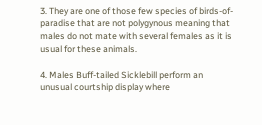3. They are one of those few species of birds-of-paradise that are not polygynous meaning that males do not mate with several females as it is usual for these animals.

4. Males Buff-tailed Sicklebill perform an unusual courtship display where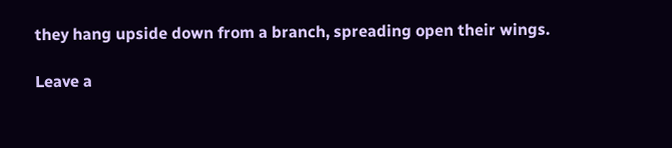they hang upside down from a branch, spreading open their wings.

Leave a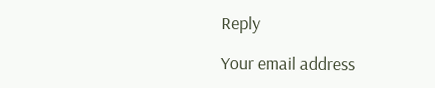Reply

Your email address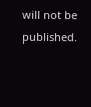will not be published.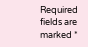Required fields are marked *